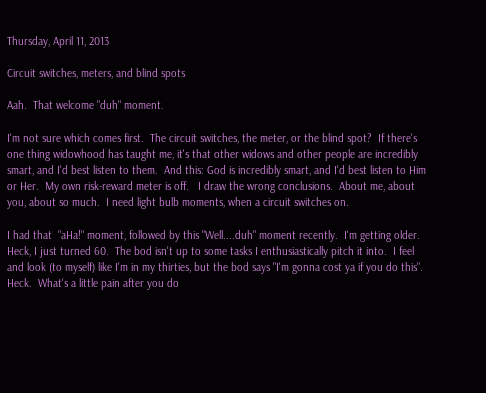Thursday, April 11, 2013

Circuit switches, meters, and blind spots

Aah.  That welcome "duh" moment.

I'm not sure which comes first.  The circuit switches, the meter, or the blind spot?  If there's one thing widowhood has taught me, it's that other widows and other people are incredibly smart, and I'd best listen to them.  And this: God is incredibly smart, and I'd best listen to Him or Her.  My own risk-reward meter is off.   I draw the wrong conclusions.  About me, about you, about so much.  I need light bulb moments, when a circuit switches on.

I had that  "aHa!" moment, followed by this "Well....duh" moment recently.  I'm getting older.  Heck, I just turned 60.  The bod isn't up to some tasks I enthusiastically pitch it into.  I feel and look (to myself) like I'm in my thirties, but the bod says "I'm gonna cost ya if you do this".     Heck.  What's a little pain after you do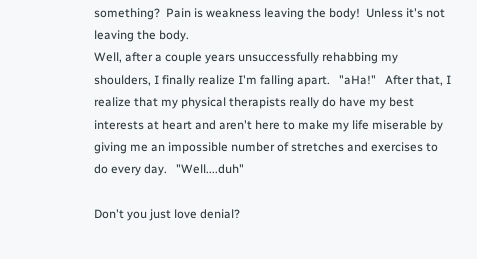something?  Pain is weakness leaving the body!  Unless it's not leaving the body.
Well, after a couple years unsuccessfully rehabbing my shoulders, I finally realize I'm falling apart.   "aHa!"   After that, I realize that my physical therapists really do have my best interests at heart and aren't here to make my life miserable by giving me an impossible number of stretches and exercises to do every day.   "Well....duh"

Don't you just love denial?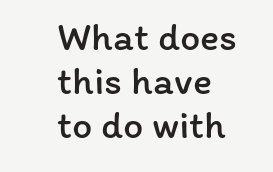What does this have to do with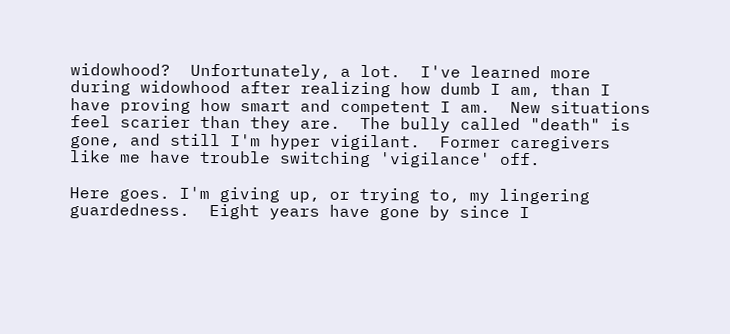widowhood?  Unfortunately, a lot.  I've learned more during widowhood after realizing how dumb I am, than I have proving how smart and competent I am.  New situations feel scarier than they are.  The bully called "death" is gone, and still I'm hyper vigilant.  Former caregivers like me have trouble switching 'vigilance' off.

Here goes. I'm giving up, or trying to, my lingering guardedness.  Eight years have gone by since I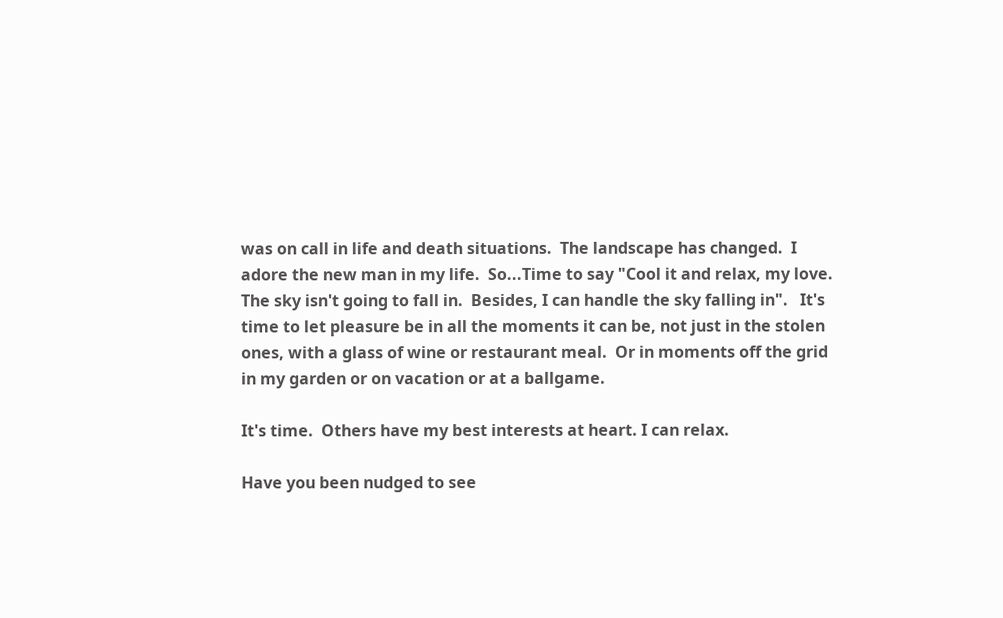was on call in life and death situations.  The landscape has changed.  I adore the new man in my life.  So...Time to say "Cool it and relax, my love. The sky isn't going to fall in.  Besides, I can handle the sky falling in".   It's time to let pleasure be in all the moments it can be, not just in the stolen ones, with a glass of wine or restaurant meal.  Or in moments off the grid in my garden or on vacation or at a ballgame.

It's time.  Others have my best interests at heart. I can relax.

Have you been nudged to see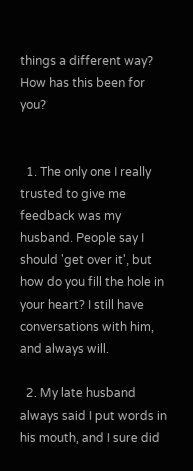things a different way?  How has this been for you?


  1. The only one I really trusted to give me feedback was my husband. People say I should 'get over it', but how do you fill the hole in your heart? I still have conversations with him, and always will.

  2. My late husband always said I put words in his mouth, and I sure did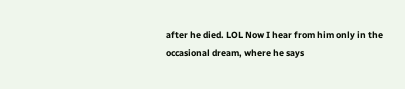after he died. LOL Now I hear from him only in the occasional dream, where he says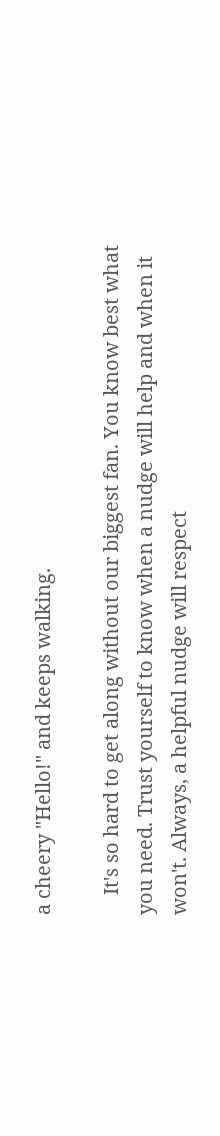a cheery "Hello!" and keeps walking.

    It's so hard to get along without our biggest fan. You know best what you need. Trust yourself to know when a nudge will help and when it won't. Always, a helpful nudge will respect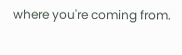where you're coming from.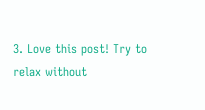3. Love this post! Try to relax without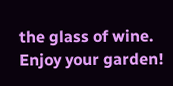the glass of wine. Enjoy your garden!